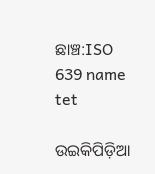ଛାଞ୍ଚ:ISO 639 name tet

ଉଇକିପିଡ଼ିଆ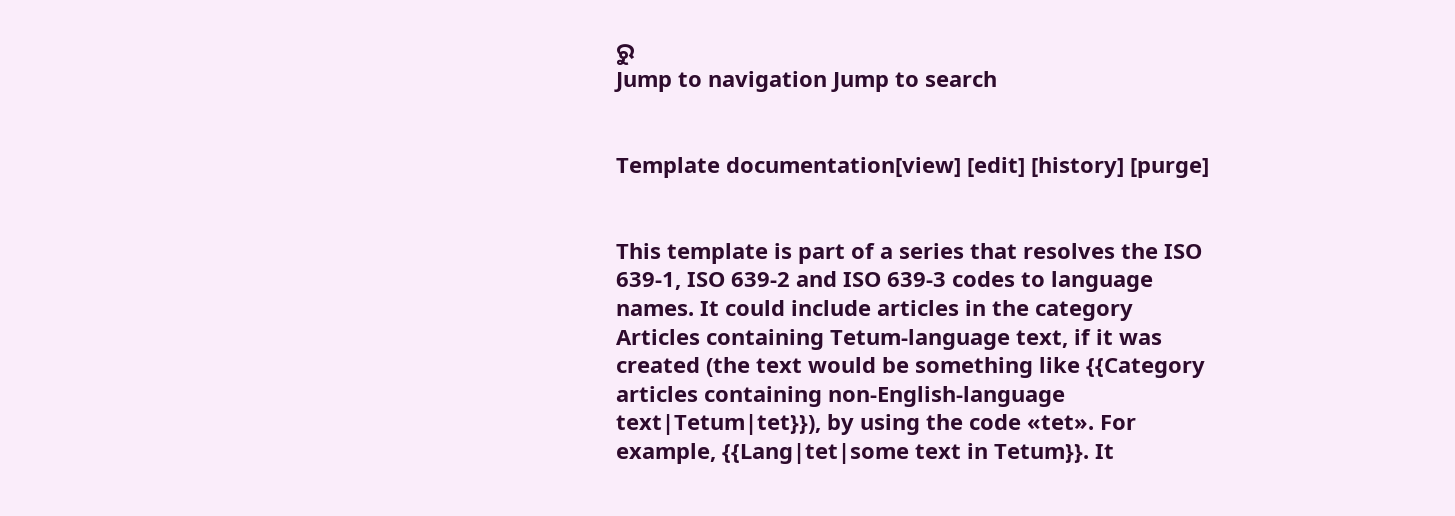ରୁ
Jump to navigation Jump to search


Template documentation[view] [edit] [history] [purge]


This template is part of a series that resolves the ISO 639-1, ISO 639-2 and ISO 639-3 codes to language names. It could include articles in the category Articles containing Tetum-language text, if it was created (the text would be something like {{Category articles containing non-English-language text|Tetum|tet}}), by using the code «tet». For example, {{Lang|tet|some text in Tetum}}. It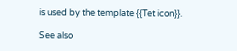is used by the template {{Tet icon}}.

See also